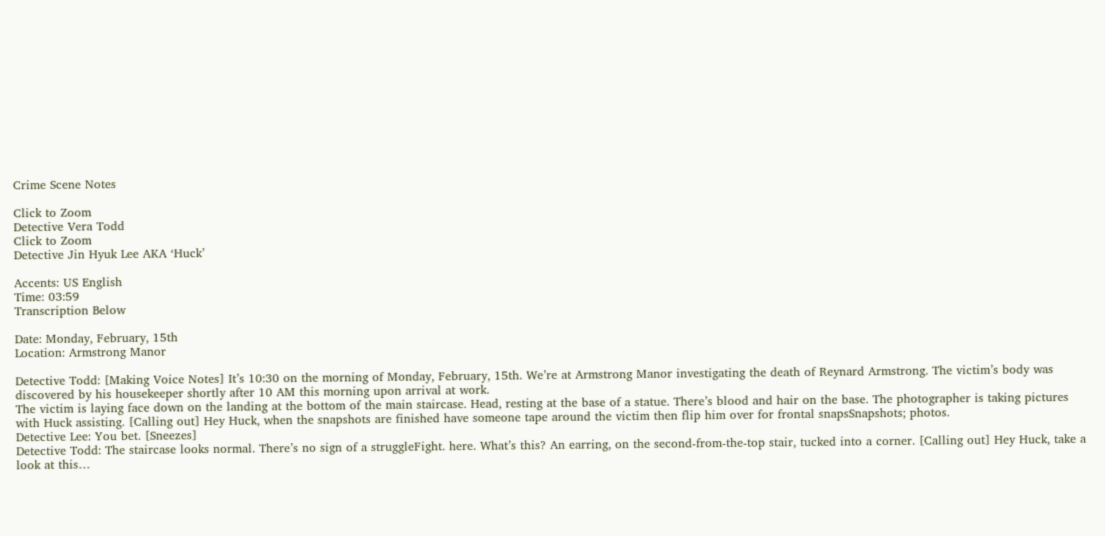Crime Scene Notes

Click to Zoom
Detective Vera Todd
Click to Zoom
Detective Jin Hyuk Lee AKA ‘Huck’

Accents: US English
Time: 03:59
Transcription Below

Date: Monday, February, 15th
Location: Armstrong Manor

Detective Todd: [Making Voice Notes] It’s 10:30 on the morning of Monday, February, 15th. We’re at Armstrong Manor investigating the death of Reynard Armstrong. The victim’s body was discovered by his housekeeper shortly after 10 AM this morning upon arrival at work.
The victim is laying face down on the landing at the bottom of the main staircase. Head, resting at the base of a statue. There’s blood and hair on the base. The photographer is taking pictures with Huck assisting. [Calling out] Hey Huck, when the snapshots are finished have someone tape around the victim then flip him over for frontal snapsSnapshots; photos.
Detective Lee: You bet. [Sneezes]
Detective Todd: The staircase looks normal. There’s no sign of a struggleFight. here. What’s this? An earring, on the second-from-the-top stair, tucked into a corner. [Calling out] Hey Huck, take a look at this…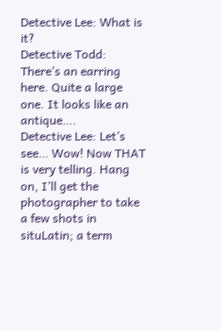Detective Lee: What is it?
Detective Todd: There’s an earring here. Quite a large one. It looks like an antique….
Detective Lee: Let’s see… Wow! Now THAT is very telling. Hang on, I’ll get the photographer to take a few shots in situLatin; a term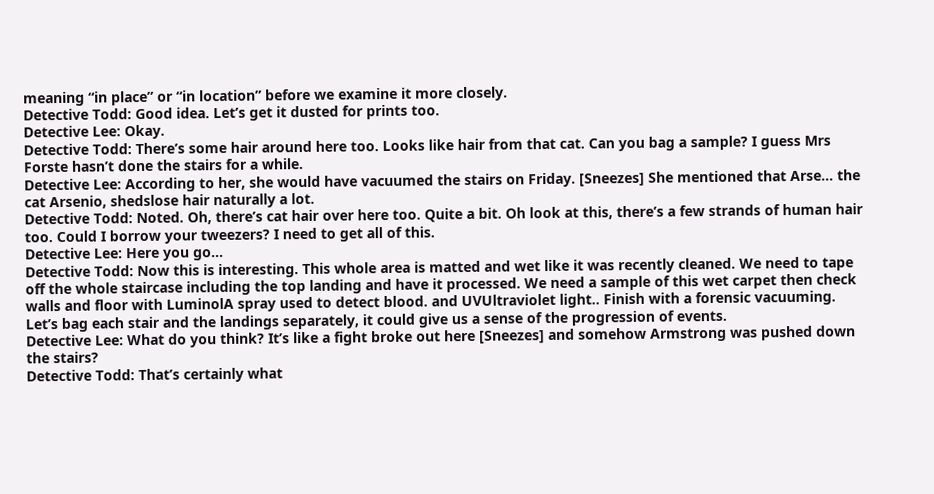meaning “in place” or “in location” before we examine it more closely.
Detective Todd: Good idea. Let’s get it dusted for prints too.
Detective Lee: Okay.
Detective Todd: There’s some hair around here too. Looks like hair from that cat. Can you bag a sample? I guess Mrs Forste hasn’t done the stairs for a while.
Detective Lee: According to her, she would have vacuumed the stairs on Friday. [Sneezes] She mentioned that Arse… the cat Arsenio, shedslose hair naturally a lot.
Detective Todd: Noted. Oh, there’s cat hair over here too. Quite a bit. Oh look at this, there’s a few strands of human hair too. Could I borrow your tweezers? I need to get all of this.
Detective Lee: Here you go…
Detective Todd: Now this is interesting. This whole area is matted and wet like it was recently cleaned. We need to tape off the whole staircase including the top landing and have it processed. We need a sample of this wet carpet then check walls and floor with LuminolA spray used to detect blood. and UVUltraviolet light.. Finish with a forensic vacuuming. Let’s bag each stair and the landings separately, it could give us a sense of the progression of events.
Detective Lee: What do you think? It’s like a fight broke out here [Sneezes] and somehow Armstrong was pushed down the stairs?
Detective Todd: That’s certainly what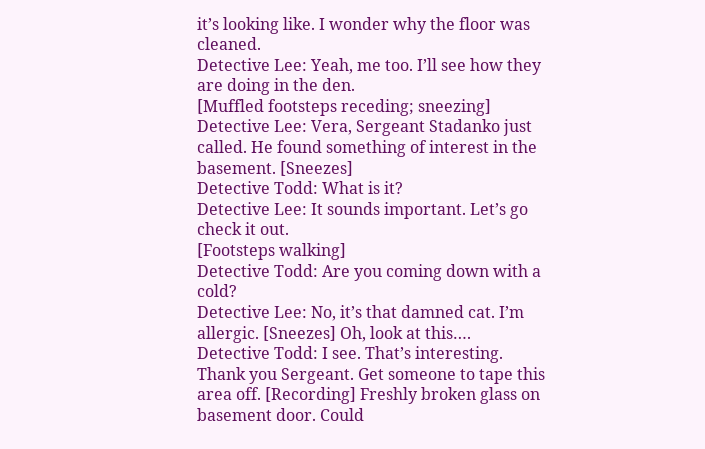it’s looking like. I wonder why the floor was cleaned.
Detective Lee: Yeah, me too. I’ll see how they are doing in the den.
[Muffled footsteps receding; sneezing]
Detective Lee: Vera, Sergeant Stadanko just called. He found something of interest in the basement. [Sneezes]
Detective Todd: What is it?
Detective Lee: It sounds important. Let’s go check it out.
[Footsteps walking]
Detective Todd: Are you coming down with a cold?
Detective Lee: No, it’s that damned cat. I’m allergic. [Sneezes] Oh, look at this….
Detective Todd: I see. That’s interesting. Thank you Sergeant. Get someone to tape this area off. [Recording] Freshly broken glass on basement door. Could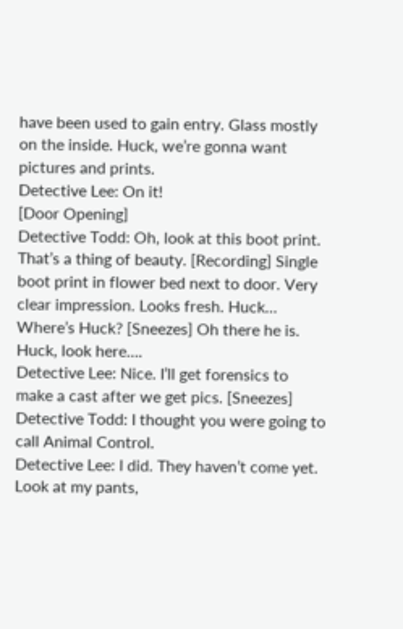have been used to gain entry. Glass mostly on the inside. Huck, we’re gonna want pictures and prints.
Detective Lee: On it!
[Door Opening]
Detective Todd: Oh, look at this boot print. That’s a thing of beauty. [Recording] Single boot print in flower bed next to door. Very clear impression. Looks fresh. Huck… Where’s Huck? [Sneezes] Oh there he is. Huck, look here….
Detective Lee: Nice. I’ll get forensics to make a cast after we get pics. [Sneezes]
Detective Todd: I thought you were going to call Animal Control.
Detective Lee: I did. They haven’t come yet. Look at my pants,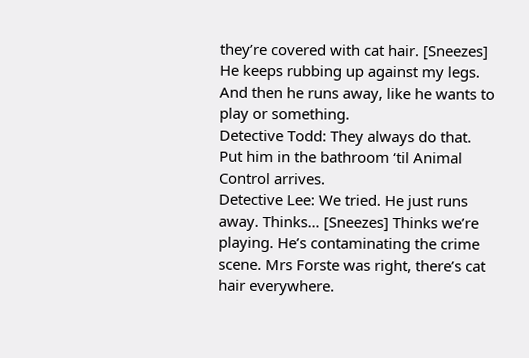they’re covered with cat hair. [Sneezes] He keeps rubbing up against my legs. And then he runs away, like he wants to play or something.
Detective Todd: They always do that. Put him in the bathroom ‘til Animal Control arrives.
Detective Lee: We tried. He just runs away. Thinks… [Sneezes] Thinks we’re playing. He’s contaminating the crime scene. Mrs Forste was right, there’s cat hair everywhere.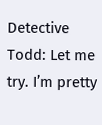Detective Todd: Let me try. I’m pretty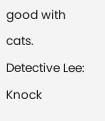good with cats.
Detective Lee: Knock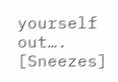yourself out…. [Sneezes]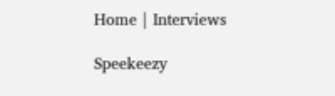Home | Interviews

Speekeezy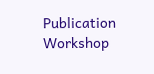Publication Workshop